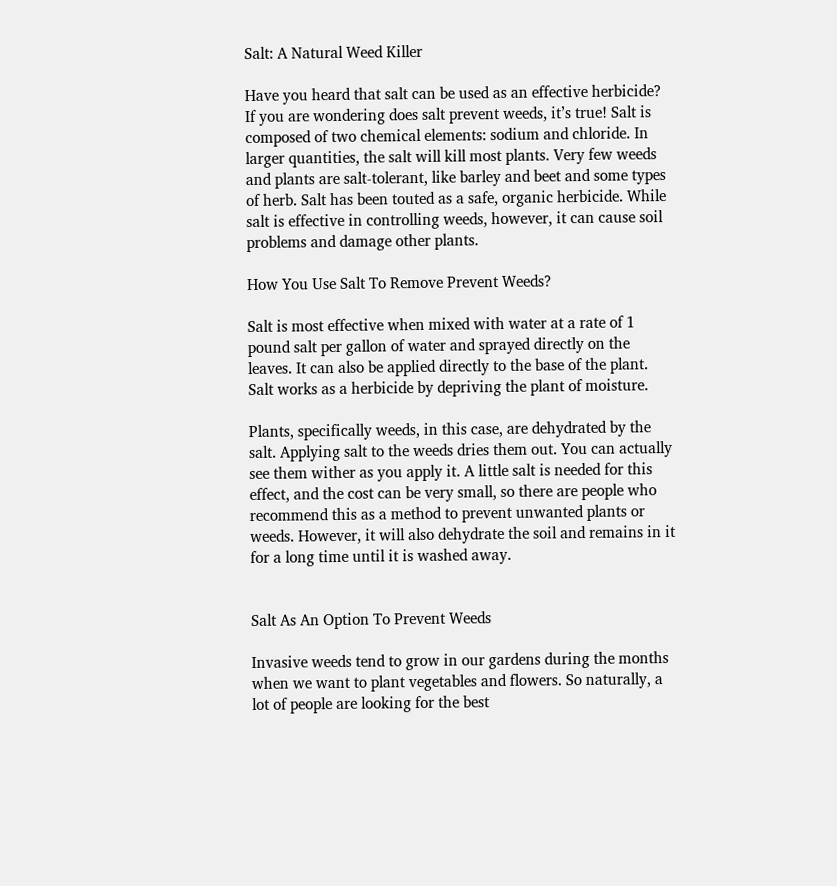Salt: A Natural Weed Killer

Have you heard that salt can be used as an effective herbicide? If you are wondering does salt prevent weeds, it’s true! Salt is composed of two chemical elements: sodium and chloride. In larger quantities, the salt will kill most plants. Very few weeds and plants are salt-tolerant, like barley and beet and some types of herb. Salt has been touted as a safe, organic herbicide. While salt is effective in controlling weeds, however, it can cause soil problems and damage other plants.

How You Use Salt To Remove Prevent Weeds?

Salt is most effective when mixed with water at a rate of 1 pound salt per gallon of water and sprayed directly on the leaves. It can also be applied directly to the base of the plant. Salt works as a herbicide by depriving the plant of moisture.

Plants, specifically weeds, in this case, are dehydrated by the salt. Applying salt to the weeds dries them out. You can actually see them wither as you apply it. A little salt is needed for this effect, and the cost can be very small, so there are people who recommend this as a method to prevent unwanted plants or weeds. However, it will also dehydrate the soil and remains in it for a long time until it is washed away.


Salt As An Option To Prevent Weeds

Invasive weeds tend to grow in our gardens during the months when we want to plant vegetables and flowers. So naturally, a lot of people are looking for the best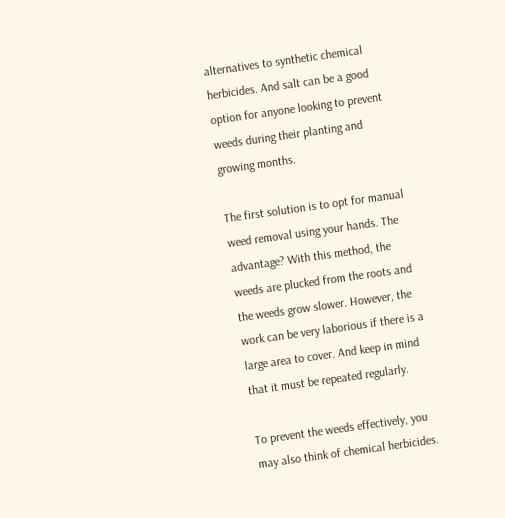alternatives to synthetic chemical herbicides. And salt can be a good option for anyone looking to prevent weeds during their planting and growing months.

The first solution is to opt for manual weed removal using your hands. The advantage? With this method, the weeds are plucked from the roots and the weeds grow slower. However, the work can be very laborious if there is a large area to cover. And keep in mind that it must be repeated regularly.

To prevent the weeds effectively, you may also think of chemical herbicides.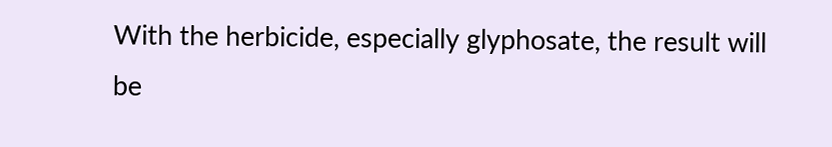With the herbicide, especially glyphosate, the result will be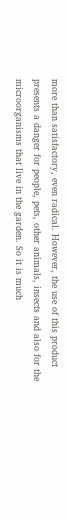more than satisfactory, even radical. However, the use of this product presents a danger for people, pets, other animals, insects and also for the microorganisms that live in the garden. So it is much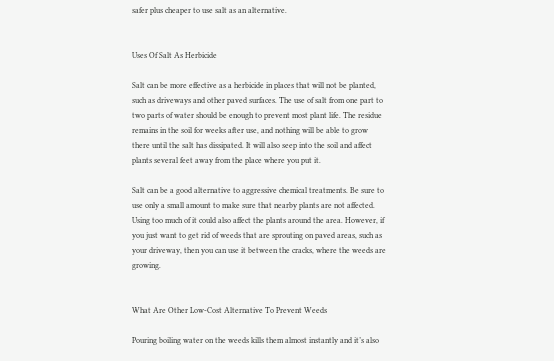safer plus cheaper to use salt as an alternative.


Uses Of Salt As Herbicide

Salt can be more effective as a herbicide in places that will not be planted, such as driveways and other paved surfaces. The use of salt from one part to two parts of water should be enough to prevent most plant life. The residue remains in the soil for weeks after use, and nothing will be able to grow there until the salt has dissipated. It will also seep into the soil and affect plants several feet away from the place where you put it.

Salt can be a good alternative to aggressive chemical treatments. Be sure to use only a small amount to make sure that nearby plants are not affected. Using too much of it could also affect the plants around the area. However, if you just want to get rid of weeds that are sprouting on paved areas, such as your driveway, then you can use it between the cracks, where the weeds are growing.


What Are Other Low-Cost Alternative To Prevent Weeds

Pouring boiling water on the weeds kills them almost instantly and it’s also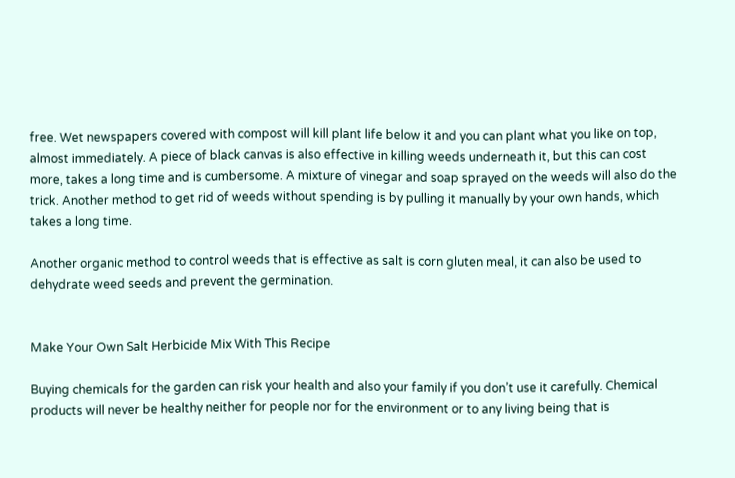free. Wet newspapers covered with compost will kill plant life below it and you can plant what you like on top, almost immediately. A piece of black canvas is also effective in killing weeds underneath it, but this can cost more, takes a long time and is cumbersome. A mixture of vinegar and soap sprayed on the weeds will also do the trick. Another method to get rid of weeds without spending is by pulling it manually by your own hands, which takes a long time.

Another organic method to control weeds that is effective as salt is corn gluten meal, it can also be used to dehydrate weed seeds and prevent the germination.


Make Your Own Salt Herbicide Mix With This Recipe

Buying chemicals for the garden can risk your health and also your family if you don’t use it carefully. Chemical products will never be healthy neither for people nor for the environment or to any living being that is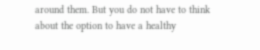around them. But you do not have to think about the option to have a healthy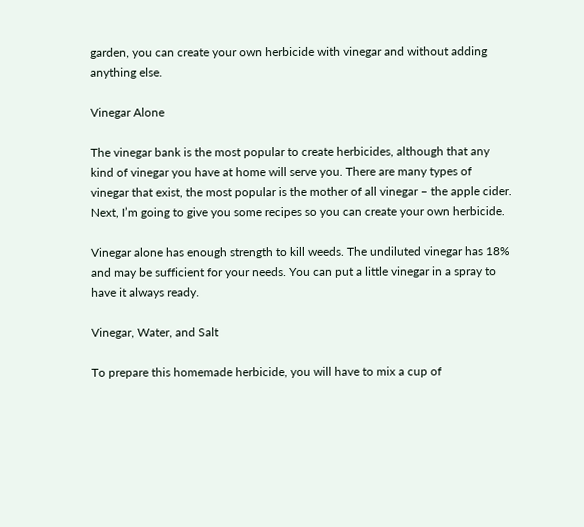garden, you can create your own herbicide with vinegar and without adding anything else.

Vinegar Alone

The vinegar bank is the most popular to create herbicides, although that any kind of vinegar you have at home will serve you. There are many types of vinegar that exist, the most popular is the mother of all vinegar – the apple cider. Next, I’m going to give you some recipes so you can create your own herbicide.

Vinegar alone has enough strength to kill weeds. The undiluted vinegar has 18% and may be sufficient for your needs. You can put a little vinegar in a spray to have it always ready.

Vinegar, Water, and Salt

To prepare this homemade herbicide, you will have to mix a cup of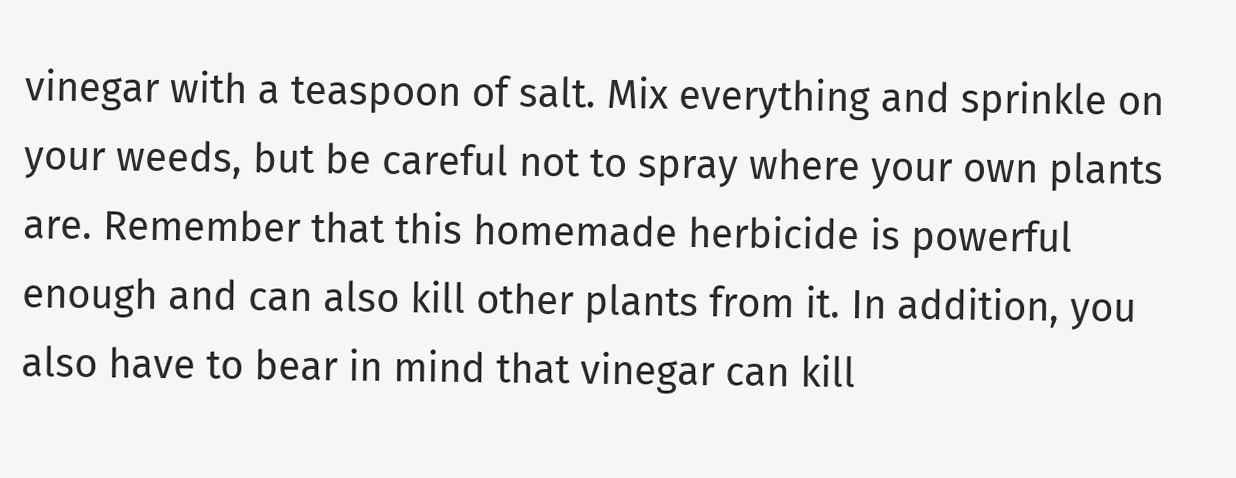vinegar with a teaspoon of salt. Mix everything and sprinkle on your weeds, but be careful not to spray where your own plants are. Remember that this homemade herbicide is powerful enough and can also kill other plants from it. In addition, you also have to bear in mind that vinegar can kill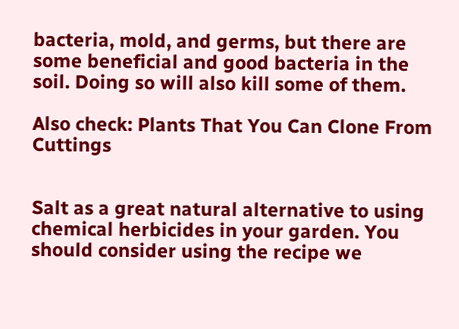bacteria, mold, and germs, but there are some beneficial and good bacteria in the soil. Doing so will also kill some of them.

Also check: Plants That You Can Clone From Cuttings


Salt as a great natural alternative to using chemical herbicides in your garden. You should consider using the recipe we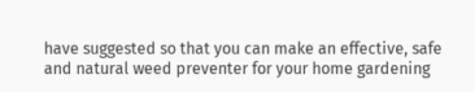have suggested so that you can make an effective, safe and natural weed preventer for your home gardening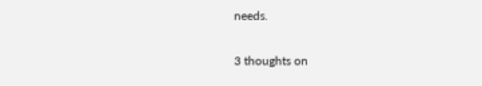needs.

3 thoughts on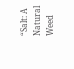“Salt: A Natural Weed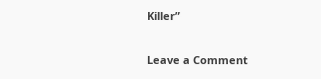Killer”

Leave a Comment